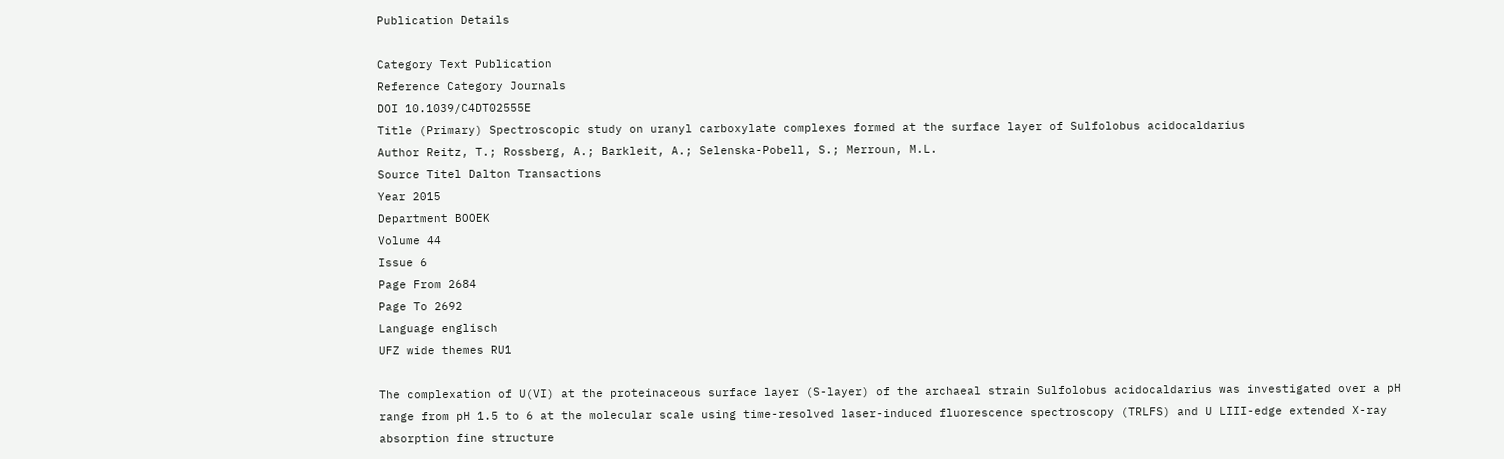Publication Details

Category Text Publication
Reference Category Journals
DOI 10.1039/C4DT02555E
Title (Primary) Spectroscopic study on uranyl carboxylate complexes formed at the surface layer of Sulfolobus acidocaldarius
Author Reitz, T.; Rossberg, A.; Barkleit, A.; Selenska-Pobell, S.; Merroun, M.L.
Source Titel Dalton Transactions
Year 2015
Department BOOEK
Volume 44
Issue 6
Page From 2684
Page To 2692
Language englisch
UFZ wide themes RU1

The complexation of U(VI) at the proteinaceous surface layer (S-layer) of the archaeal strain Sulfolobus acidocaldarius was investigated over a pH range from pH 1.5 to 6 at the molecular scale using time-resolved laser-induced fluorescence spectroscopy (TRLFS) and U LIII-edge extended X-ray absorption fine structure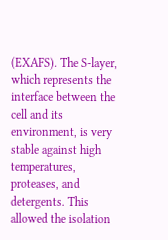(EXAFS). The S-layer, which represents the interface between the cell and its environment, is very stable against high temperatures, proteases, and detergents. This allowed the isolation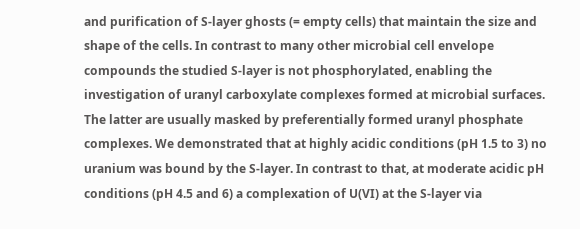and purification of S-layer ghosts (= empty cells) that maintain the size and shape of the cells. In contrast to many other microbial cell envelope compounds the studied S-layer is not phosphorylated, enabling the investigation of uranyl carboxylate complexes formed at microbial surfaces. The latter are usually masked by preferentially formed uranyl phosphate complexes. We demonstrated that at highly acidic conditions (pH 1.5 to 3) no uranium was bound by the S-layer. In contrast to that, at moderate acidic pH conditions (pH 4.5 and 6) a complexation of U(VI) at the S-layer via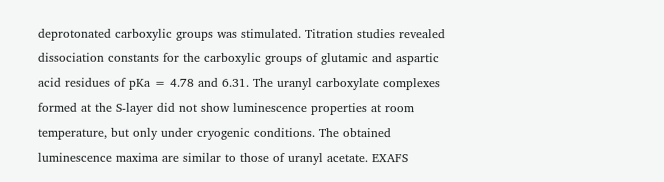deprotonated carboxylic groups was stimulated. Titration studies revealed dissociation constants for the carboxylic groups of glutamic and aspartic acid residues of pKa = 4.78 and 6.31. The uranyl carboxylate complexes formed at the S-layer did not show luminescence properties at room temperature, but only under cryogenic conditions. The obtained luminescence maxima are similar to those of uranyl acetate. EXAFS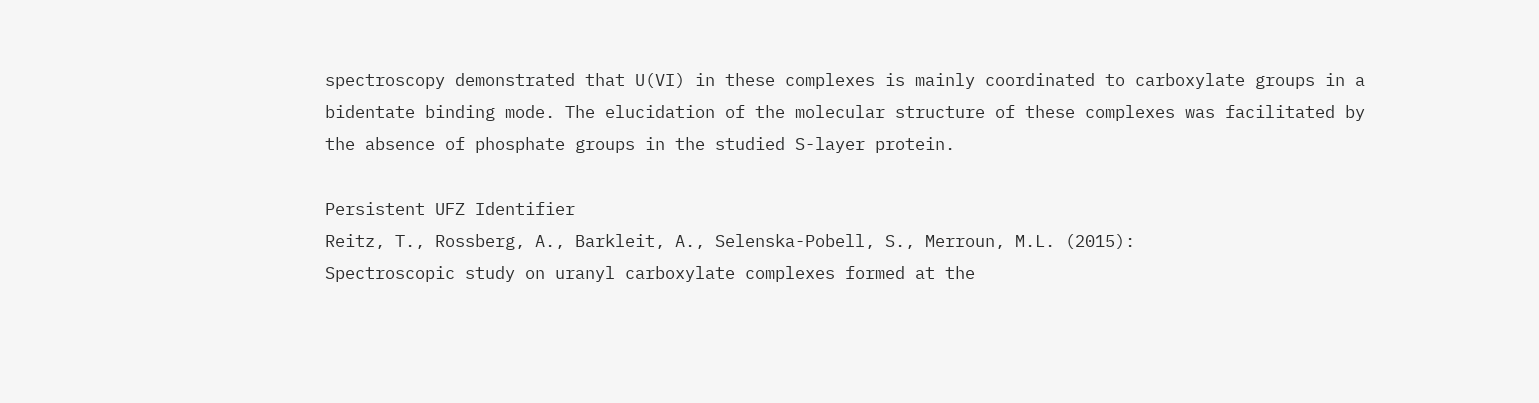spectroscopy demonstrated that U(VI) in these complexes is mainly coordinated to carboxylate groups in a bidentate binding mode. The elucidation of the molecular structure of these complexes was facilitated by the absence of phosphate groups in the studied S-layer protein.

Persistent UFZ Identifier
Reitz, T., Rossberg, A., Barkleit, A., Selenska-Pobell, S., Merroun, M.L. (2015):
Spectroscopic study on uranyl carboxylate complexes formed at the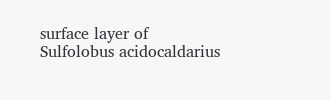surface layer of Sulfolobus acidocaldarius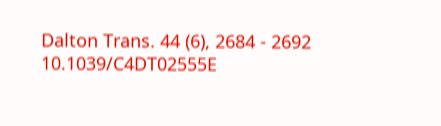Dalton Trans. 44 (6), 2684 - 2692 10.1039/C4DT02555E